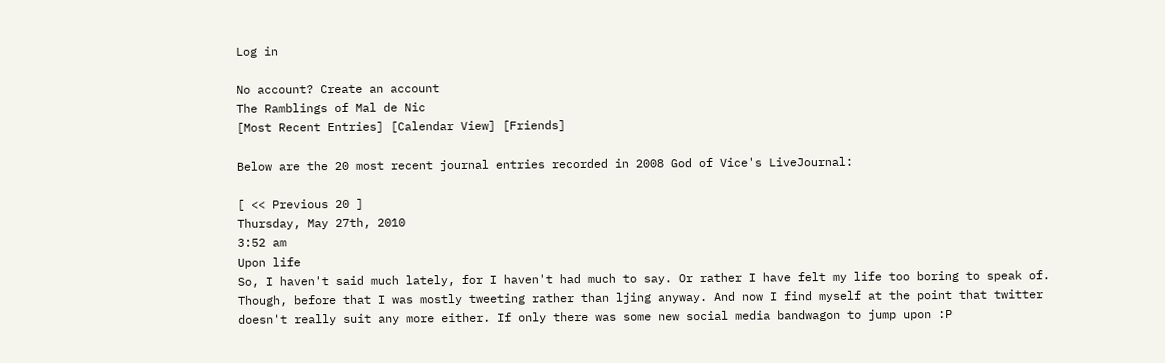Log in

No account? Create an account
The Ramblings of Mal de Nic
[Most Recent Entries] [Calendar View] [Friends]

Below are the 20 most recent journal entries recorded in 2008 God of Vice's LiveJournal:

[ << Previous 20 ]
Thursday, May 27th, 2010
3:52 am
Upon life
So, I haven't said much lately, for I haven't had much to say. Or rather I have felt my life too boring to speak of. Though, before that I was mostly tweeting rather than ljing anyway. And now I find myself at the point that twitter doesn't really suit any more either. If only there was some new social media bandwagon to jump upon :P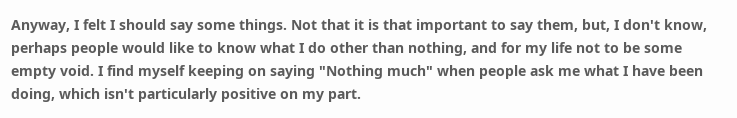Anyway, I felt I should say some things. Not that it is that important to say them, but, I don't know, perhaps people would like to know what I do other than nothing, and for my life not to be some empty void. I find myself keeping on saying "Nothing much" when people ask me what I have been doing, which isn't particularly positive on my part.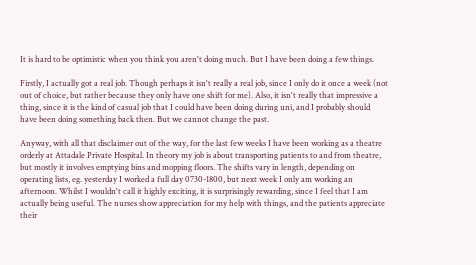It is hard to be optimistic when you think you aren't doing much. But I have been doing a few things.

Firstly, I actually got a real job. Though perhaps it isn't really a real job, since I only do it once a week (not out of choice, but rather because they only have one shift for me). Also, it isn't really that impressive a thing, since it is the kind of casual job that I could have been doing during uni, and I probably should have been doing something back then. But we cannot change the past.

Anyway, with all that disclaimer out of the way, for the last few weeks I have been working as a theatre orderly at Attadale Private Hospital. In theory my job is about transporting patients to and from theatre, but mostly it involves emptying bins and mopping floors. The shifts vary in length, depending on operating lists, eg. yesterday I worked a full day 0730-1800, but next week I only am working an afternoon. Whilst I wouldn't call it highly exciting, it is surprisingly rewarding, since I feel that I am actually being useful. The nurses show appreciation for my help with things, and the patients appreciate their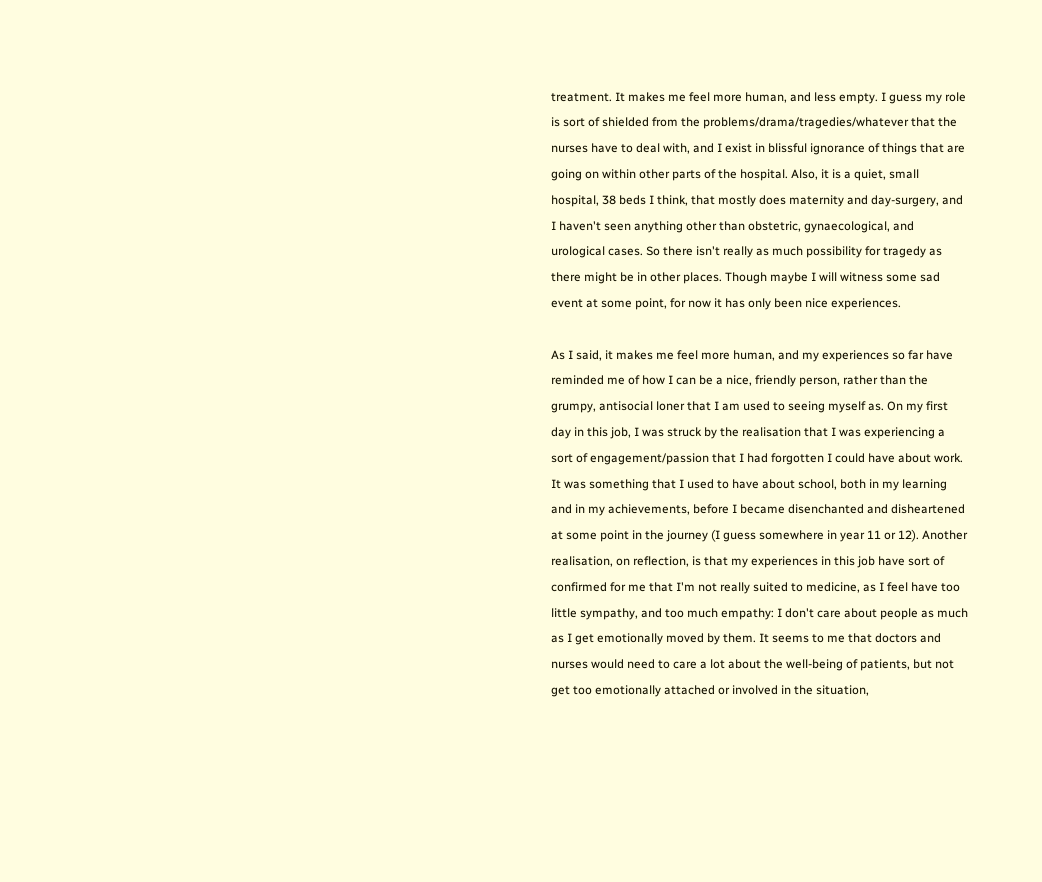treatment. It makes me feel more human, and less empty. I guess my role is sort of shielded from the problems/drama/tragedies/whatever that the nurses have to deal with, and I exist in blissful ignorance of things that are going on within other parts of the hospital. Also, it is a quiet, small hospital, 38 beds I think, that mostly does maternity and day-surgery, and I haven't seen anything other than obstetric, gynaecological, and urological cases. So there isn't really as much possibility for tragedy as there might be in other places. Though maybe I will witness some sad event at some point, for now it has only been nice experiences.

As I said, it makes me feel more human, and my experiences so far have reminded me of how I can be a nice, friendly person, rather than the grumpy, antisocial loner that I am used to seeing myself as. On my first day in this job, I was struck by the realisation that I was experiencing a sort of engagement/passion that I had forgotten I could have about work. It was something that I used to have about school, both in my learning and in my achievements, before I became disenchanted and disheartened at some point in the journey (I guess somewhere in year 11 or 12). Another realisation, on reflection, is that my experiences in this job have sort of confirmed for me that I'm not really suited to medicine, as I feel have too little sympathy, and too much empathy: I don't care about people as much as I get emotionally moved by them. It seems to me that doctors and nurses would need to care a lot about the well-being of patients, but not get too emotionally attached or involved in the situation,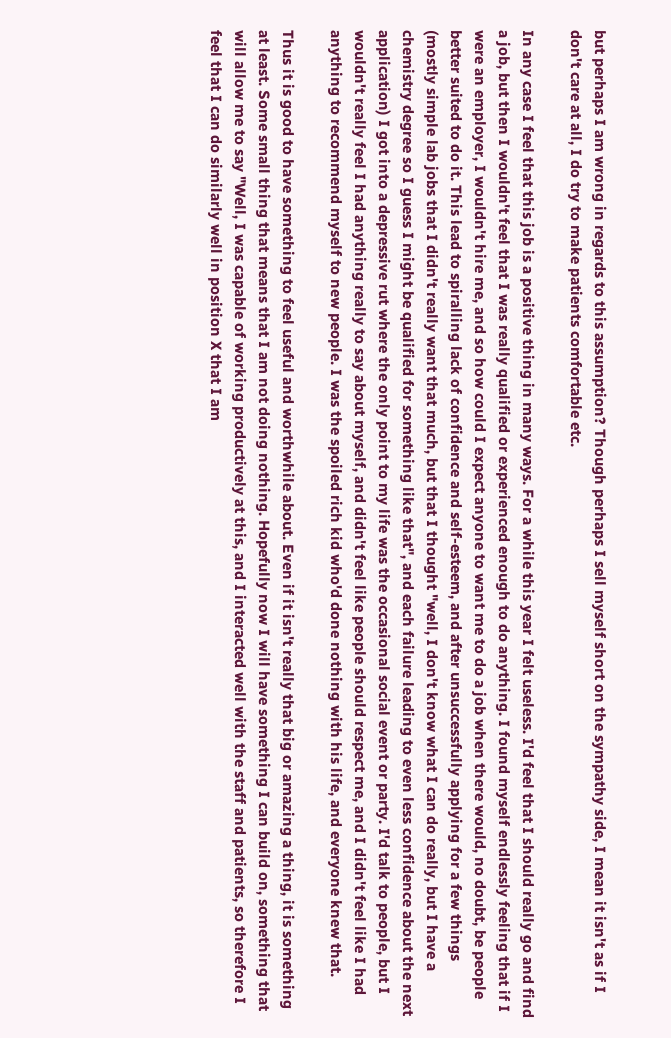but perhaps I am wrong in regards to this assumption? Though perhaps I sell myself short on the sympathy side, I mean it isn't as if I don't care at all, I do try to make patients comfortable etc.

In any case I feel that this job is a positive thing in many ways. For a while this year I felt useless. I'd feel that I should really go and find a job, but then I wouldn't feel that I was really qualified or experienced enough to do anything. I found myself endlessly feeling that if I were an employer, I wouldn't hire me, and so how could I expect anyone to want me to do a job when there would, no doubt, be people better suited to do it. This lead to spiralling lack of confidence and self-esteem, and after unsuccessfully applying for a few things (mostly simple lab jobs that I didn't really want that much, but that I thought "well, I don't know what I can do really, but I have a chemistry degree so I guess I might be qualified for something like that", and each failure leading to even less confidence about the next application) I got into a depressive rut where the only point to my life was the occasional social event or party. I'd talk to people, but I wouldn't really feel I had anything really to say about myself, and didn't feel like people should respect me, and I didn't feel like I had anything to recommend myself to new people. I was the spoiled rich kid who'd done nothing with his life, and everyone knew that.

Thus it is good to have something to feel useful and worthwhile about. Even if it isn't really that big or amazing a thing, it is something at least. Some small thing that means that I am not doing nothing. Hopefully now I will have something I can build on, something that will allow me to say "Well, I was capable of working productively at this, and I interacted well with the staff and patients, so therefore I feel that I can do similarly well in position X that I am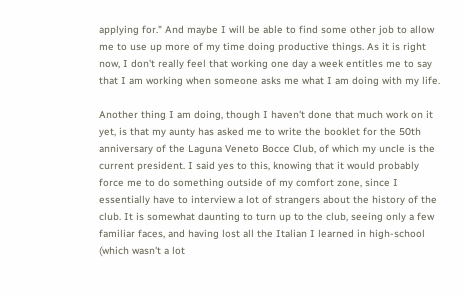applying for." And maybe I will be able to find some other job to allow me to use up more of my time doing productive things. As it is right now, I don't really feel that working one day a week entitles me to say that I am working when someone asks me what I am doing with my life.

Another thing I am doing, though I haven't done that much work on it yet, is that my aunty has asked me to write the booklet for the 50th anniversary of the Laguna Veneto Bocce Club, of which my uncle is the current president. I said yes to this, knowing that it would probably force me to do something outside of my comfort zone, since I essentially have to interview a lot of strangers about the history of the club. It is somewhat daunting to turn up to the club, seeing only a few familiar faces, and having lost all the Italian I learned in high-school (which wasn't a lot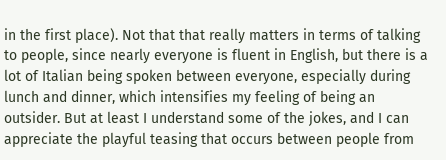in the first place). Not that that really matters in terms of talking to people, since nearly everyone is fluent in English, but there is a lot of Italian being spoken between everyone, especially during lunch and dinner, which intensifies my feeling of being an outsider. But at least I understand some of the jokes, and I can appreciate the playful teasing that occurs between people from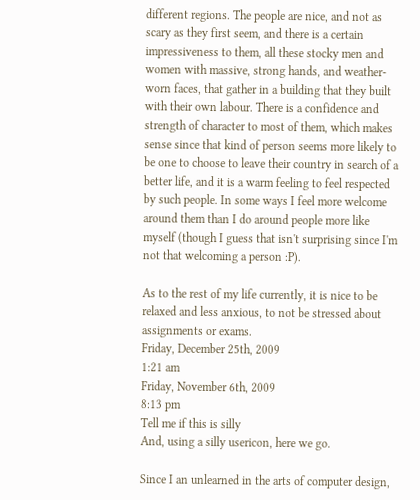different regions. The people are nice, and not as scary as they first seem, and there is a certain impressiveness to them, all these stocky men and women with massive, strong hands, and weather-worn faces, that gather in a building that they built with their own labour. There is a confidence and strength of character to most of them, which makes sense since that kind of person seems more likely to be one to choose to leave their country in search of a better life, and it is a warm feeling to feel respected by such people. In some ways I feel more welcome around them than I do around people more like myself (though I guess that isn't surprising since I'm not that welcoming a person :P).

As to the rest of my life currently, it is nice to be relaxed and less anxious, to not be stressed about assignments or exams.
Friday, December 25th, 2009
1:21 am
Friday, November 6th, 2009
8:13 pm
Tell me if this is silly
And, using a silly usericon, here we go.

Since I an unlearned in the arts of computer design,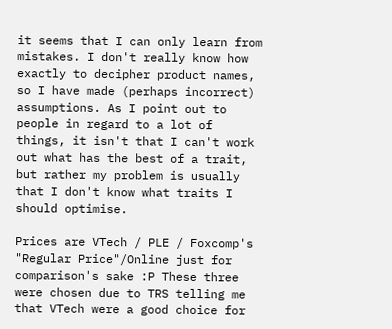it seems that I can only learn from mistakes. I don't really know how exactly to decipher product names, so I have made (perhaps incorrect) assumptions. As I point out to people in regard to a lot of things, it isn't that I can't work out what has the best of a trait, but rather my problem is usually that I don't know what traits I should optimise.

Prices are VTech / PLE / Foxcomp's "Regular Price"/Online just for comparison's sake :P These three were chosen due to TRS telling me that VTech were a good choice for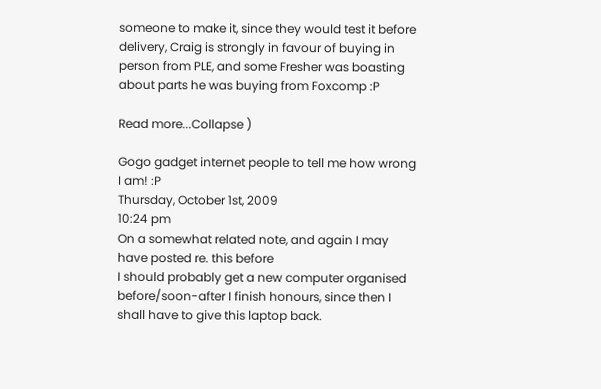someone to make it, since they would test it before delivery, Craig is strongly in favour of buying in person from PLE, and some Fresher was boasting about parts he was buying from Foxcomp :P

Read more...Collapse )

Gogo gadget internet people to tell me how wrong I am! :P
Thursday, October 1st, 2009
10:24 pm
On a somewhat related note, and again I may have posted re. this before
I should probably get a new computer organised before/soon-after I finish honours, since then I shall have to give this laptop back.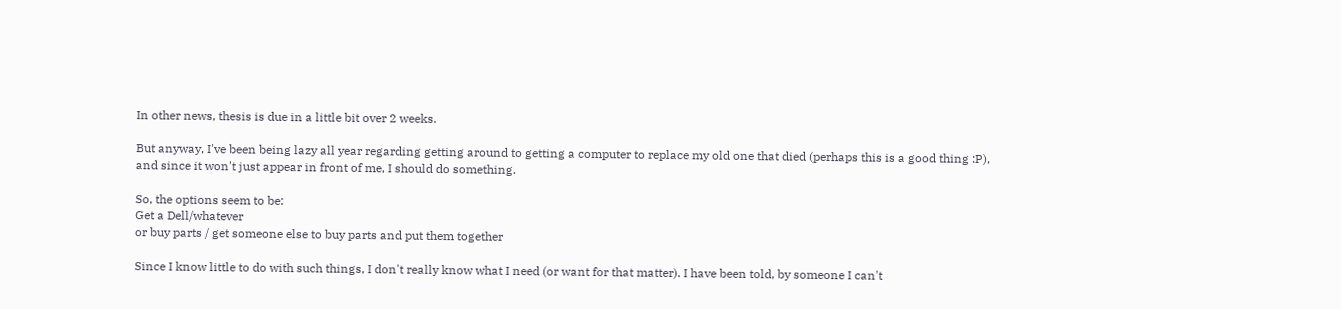In other news, thesis is due in a little bit over 2 weeks.

But anyway, I've been being lazy all year regarding getting around to getting a computer to replace my old one that died (perhaps this is a good thing :P), and since it won't just appear in front of me, I should do something.

So, the options seem to be:
Get a Dell/whatever
or buy parts / get someone else to buy parts and put them together

Since I know little to do with such things, I don't really know what I need (or want for that matter). I have been told, by someone I can't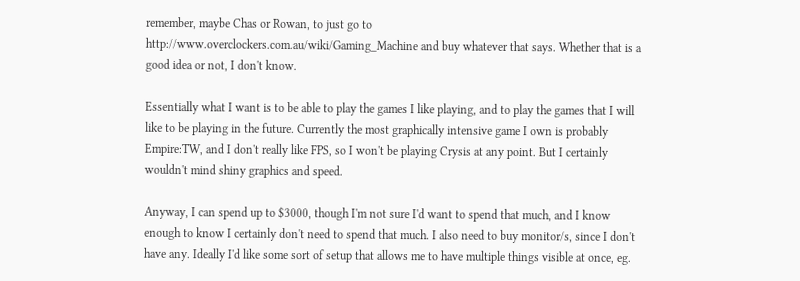remember, maybe Chas or Rowan, to just go to http://www.overclockers.com.au/wiki/Gaming_Machine and buy whatever that says. Whether that is a good idea or not, I don't know.

Essentially what I want is to be able to play the games I like playing, and to play the games that I will like to be playing in the future. Currently the most graphically intensive game I own is probably Empire:TW, and I don't really like FPS, so I won't be playing Crysis at any point. But I certainly wouldn't mind shiny graphics and speed.

Anyway, I can spend up to $3000, though I'm not sure I'd want to spend that much, and I know enough to know I certainly don't need to spend that much. I also need to buy monitor/s, since I don't have any. Ideally I'd like some sort of setup that allows me to have multiple things visible at once, eg.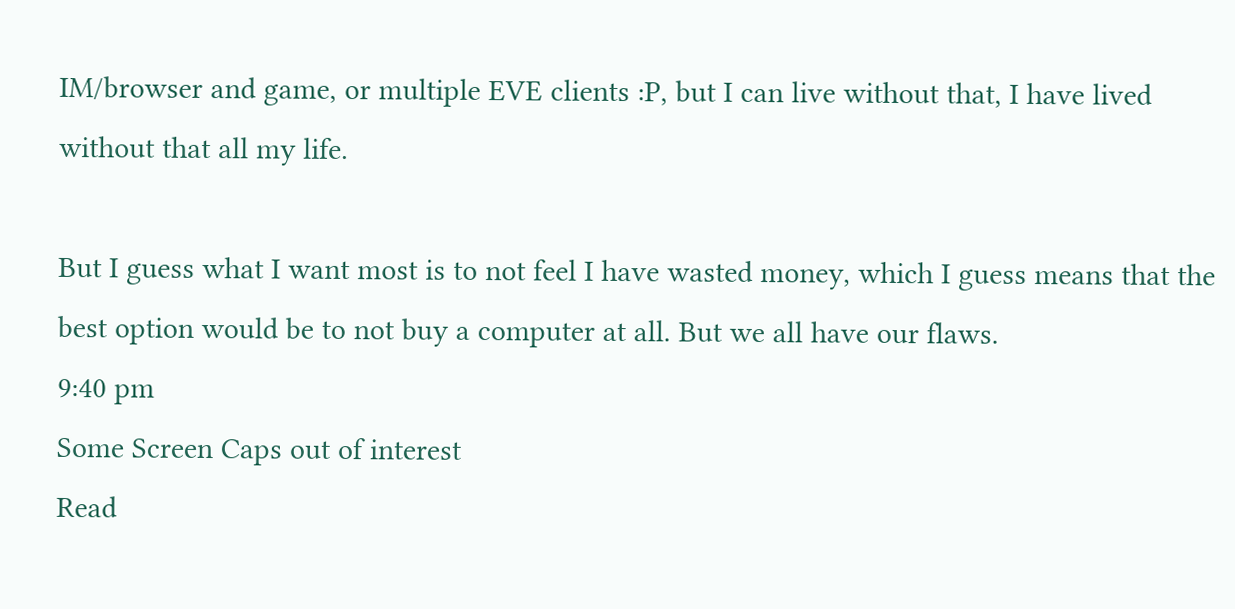IM/browser and game, or multiple EVE clients :P, but I can live without that, I have lived without that all my life.

But I guess what I want most is to not feel I have wasted money, which I guess means that the best option would be to not buy a computer at all. But we all have our flaws.
9:40 pm
Some Screen Caps out of interest
Read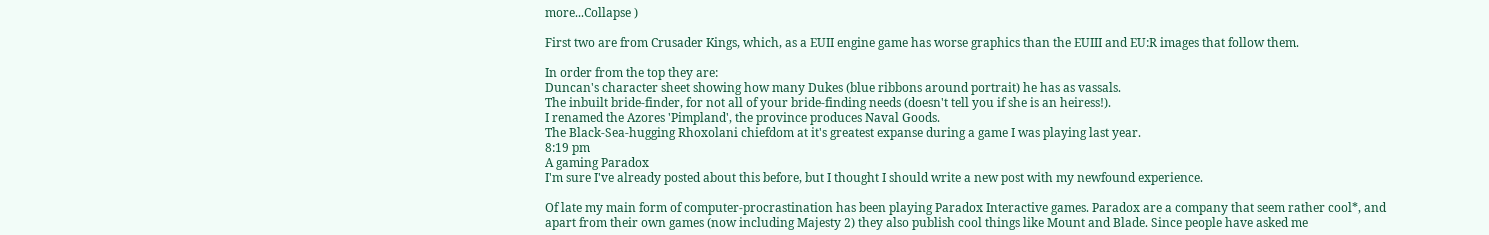more...Collapse )

First two are from Crusader Kings, which, as a EUII engine game has worse graphics than the EUIII and EU:R images that follow them.

In order from the top they are:
Duncan's character sheet showing how many Dukes (blue ribbons around portrait) he has as vassals.
The inbuilt bride-finder, for not all of your bride-finding needs (doesn't tell you if she is an heiress!).
I renamed the Azores 'Pimpland', the province produces Naval Goods.
The Black-Sea-hugging Rhoxolani chiefdom at it's greatest expanse during a game I was playing last year.
8:19 pm
A gaming Paradox
I'm sure I've already posted about this before, but I thought I should write a new post with my newfound experience.

Of late my main form of computer-procrastination has been playing Paradox Interactive games. Paradox are a company that seem rather cool*, and apart from their own games (now including Majesty 2) they also publish cool things like Mount and Blade. Since people have asked me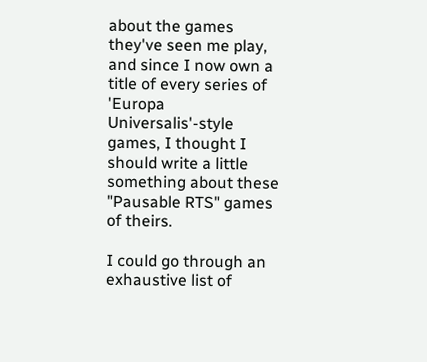about the games they've seen me play, and since I now own a title of every series of 'Europa Universalis'-style games, I thought I should write a little something about these "Pausable RTS" games of theirs.

I could go through an exhaustive list of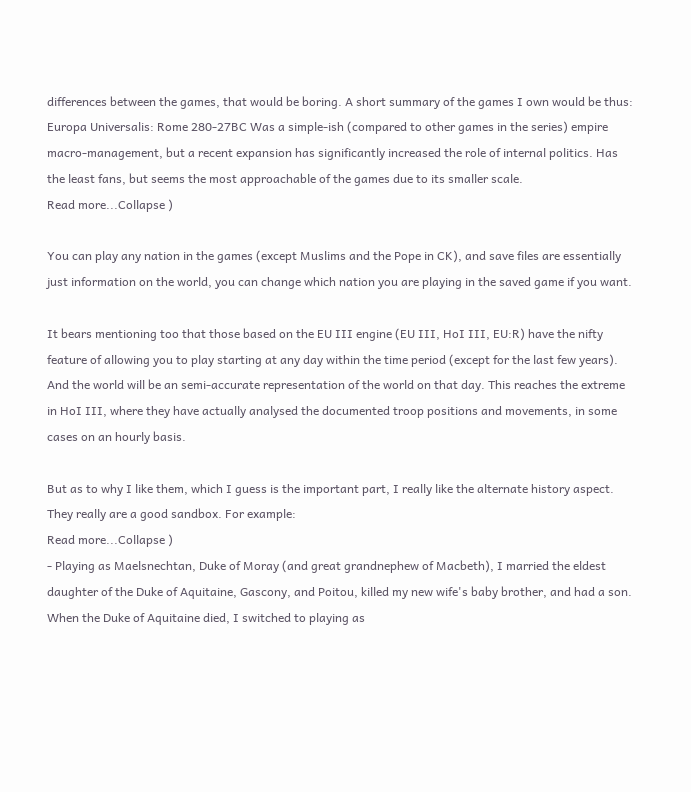differences between the games, that would be boring. A short summary of the games I own would be thus:
Europa Universalis: Rome 280-27BC Was a simple-ish (compared to other games in the series) empire macro-management, but a recent expansion has significantly increased the role of internal politics. Has the least fans, but seems the most approachable of the games due to its smaller scale.
Read more...Collapse )

You can play any nation in the games (except Muslims and the Pope in CK), and save files are essentially just information on the world, you can change which nation you are playing in the saved game if you want.

It bears mentioning too that those based on the EU III engine (EU III, HoI III, EU:R) have the nifty feature of allowing you to play starting at any day within the time period (except for the last few years). And the world will be an semi-accurate representation of the world on that day. This reaches the extreme in HoI III, where they have actually analysed the documented troop positions and movements, in some cases on an hourly basis.

But as to why I like them, which I guess is the important part, I really like the alternate history aspect. They really are a good sandbox. For example:
Read more...Collapse )
- Playing as Maelsnechtan, Duke of Moray (and great grandnephew of Macbeth), I married the eldest daughter of the Duke of Aquitaine, Gascony, and Poitou, killed my new wife's baby brother, and had a son. When the Duke of Aquitaine died, I switched to playing as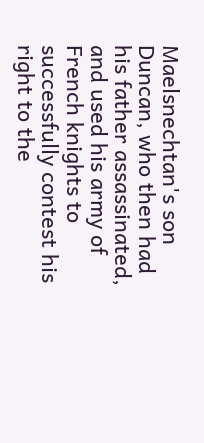Maelsnechtan's son Duncan, who then had his father assassinated, and used his army of French knights to successfully contest his right to the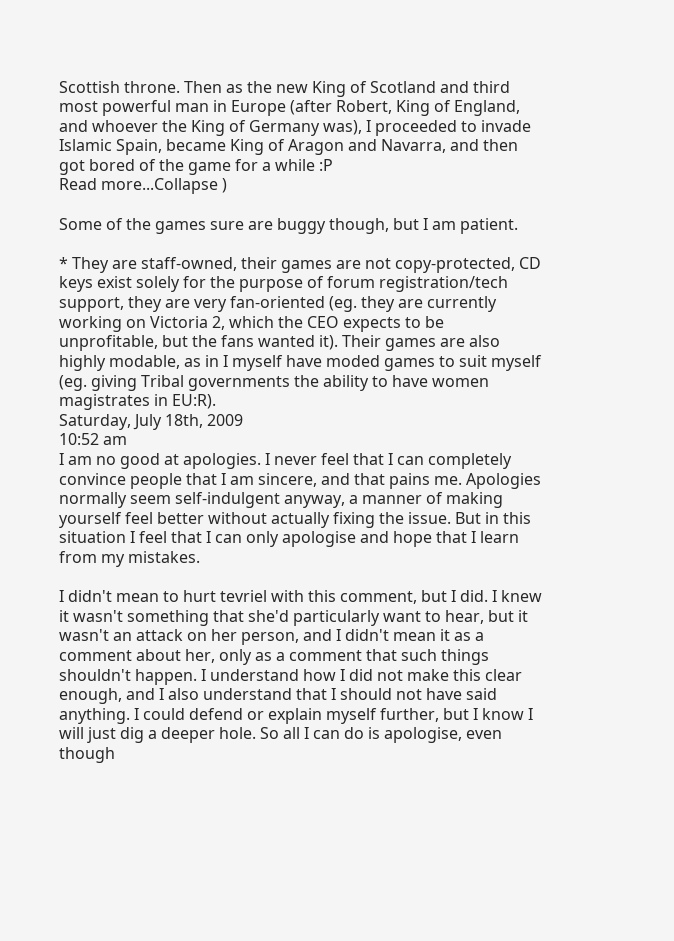Scottish throne. Then as the new King of Scotland and third most powerful man in Europe (after Robert, King of England, and whoever the King of Germany was), I proceeded to invade Islamic Spain, became King of Aragon and Navarra, and then got bored of the game for a while :P
Read more...Collapse )

Some of the games sure are buggy though, but I am patient.

* They are staff-owned, their games are not copy-protected, CD keys exist solely for the purpose of forum registration/tech support, they are very fan-oriented (eg. they are currently working on Victoria 2, which the CEO expects to be unprofitable, but the fans wanted it). Their games are also highly modable, as in I myself have moded games to suit myself (eg. giving Tribal governments the ability to have women magistrates in EU:R).
Saturday, July 18th, 2009
10:52 am
I am no good at apologies. I never feel that I can completely convince people that I am sincere, and that pains me. Apologies normally seem self-indulgent anyway, a manner of making yourself feel better without actually fixing the issue. But in this situation I feel that I can only apologise and hope that I learn from my mistakes.

I didn't mean to hurt tevriel with this comment, but I did. I knew it wasn't something that she'd particularly want to hear, but it wasn't an attack on her person, and I didn't mean it as a comment about her, only as a comment that such things shouldn't happen. I understand how I did not make this clear enough, and I also understand that I should not have said anything. I could defend or explain myself further, but I know I will just dig a deeper hole. So all I can do is apologise, even though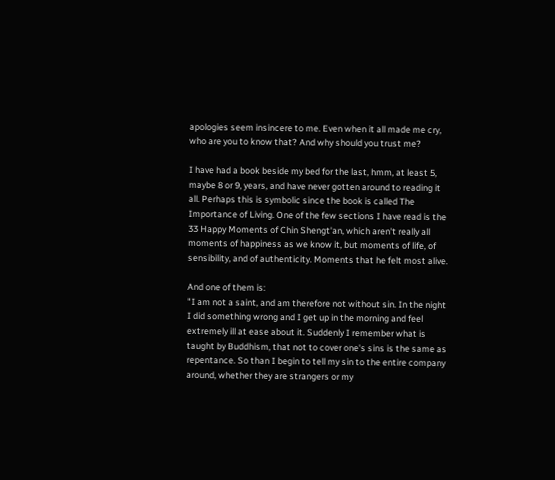apologies seem insincere to me. Even when it all made me cry, who are you to know that? And why should you trust me?

I have had a book beside my bed for the last, hmm, at least 5, maybe 8 or 9, years, and have never gotten around to reading it all. Perhaps this is symbolic since the book is called The Importance of Living. One of the few sections I have read is the 33 Happy Moments of Chin Shengt'an, which aren't really all moments of happiness as we know it, but moments of life, of sensibility, and of authenticity. Moments that he felt most alive.

And one of them is:
"I am not a saint, and am therefore not without sin. In the night I did something wrong and I get up in the morning and feel extremely ill at ease about it. Suddenly I remember what is taught by Buddhism, that not to cover one's sins is the same as repentance. So than I begin to tell my sin to the entire company around, whether they are strangers or my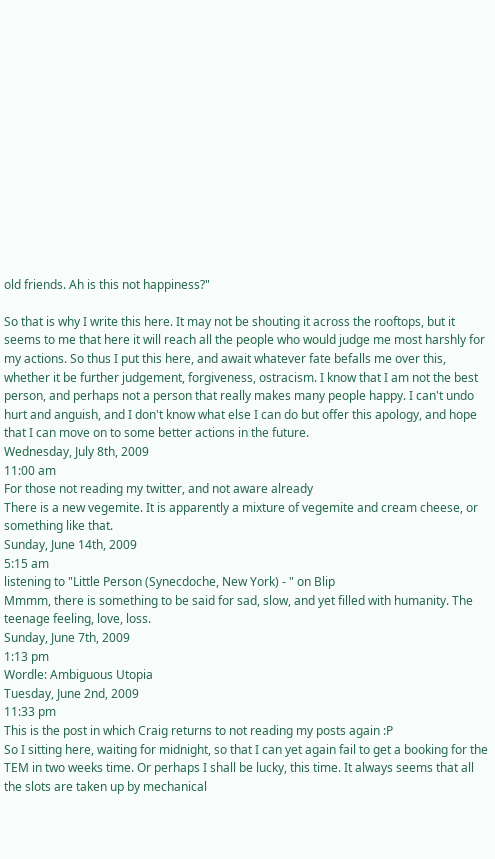old friends. Ah is this not happiness?"

So that is why I write this here. It may not be shouting it across the rooftops, but it seems to me that here it will reach all the people who would judge me most harshly for my actions. So thus I put this here, and await whatever fate befalls me over this, whether it be further judgement, forgiveness, ostracism. I know that I am not the best person, and perhaps not a person that really makes many people happy. I can't undo hurt and anguish, and I don't know what else I can do but offer this apology, and hope that I can move on to some better actions in the future.
Wednesday, July 8th, 2009
11:00 am
For those not reading my twitter, and not aware already
There is a new vegemite. It is apparently a mixture of vegemite and cream cheese, or something like that.
Sunday, June 14th, 2009
5:15 am
listening to "Little Person (Synecdoche, New York) - " on Blip
Mmmm, there is something to be said for sad, slow, and yet filled with humanity. The teenage feeling, love, loss.
Sunday, June 7th, 2009
1:13 pm
Wordle: Ambiguous Utopia
Tuesday, June 2nd, 2009
11:33 pm
This is the post in which Craig returns to not reading my posts again :P
So I sitting here, waiting for midnight, so that I can yet again fail to get a booking for the TEM in two weeks time. Or perhaps I shall be lucky, this time. It always seems that all the slots are taken up by mechanical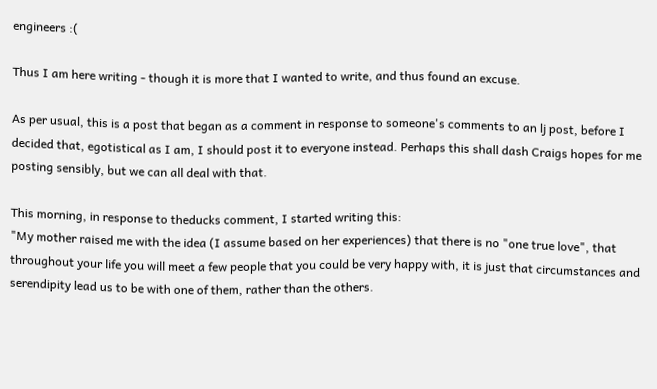engineers :(

Thus I am here writing - though it is more that I wanted to write, and thus found an excuse.

As per usual, this is a post that began as a comment in response to someone's comments to an lj post, before I decided that, egotistical as I am, I should post it to everyone instead. Perhaps this shall dash Craigs hopes for me posting sensibly, but we can all deal with that.

This morning, in response to theducks comment, I started writing this:
"My mother raised me with the idea (I assume based on her experiences) that there is no "one true love", that throughout your life you will meet a few people that you could be very happy with, it is just that circumstances and serendipity lead us to be with one of them, rather than the others.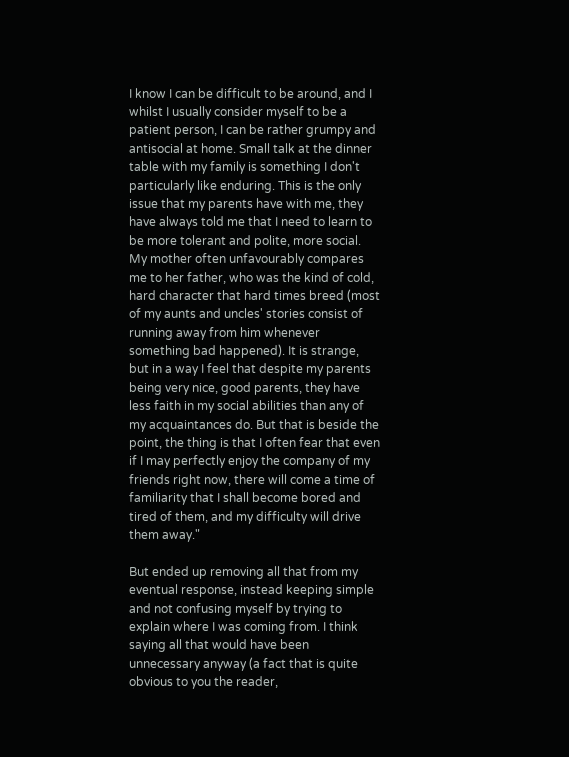I know I can be difficult to be around, and I whilst I usually consider myself to be a patient person, I can be rather grumpy and antisocial at home. Small talk at the dinner table with my family is something I don't particularly like enduring. This is the only issue that my parents have with me, they have always told me that I need to learn to be more tolerant and polite, more social. My mother often unfavourably compares me to her father, who was the kind of cold, hard character that hard times breed (most of my aunts and uncles' stories consist of running away from him whenever something bad happened). It is strange, but in a way I feel that despite my parents being very nice, good parents, they have less faith in my social abilities than any of my acquaintances do. But that is beside the point, the thing is that I often fear that even if I may perfectly enjoy the company of my friends right now, there will come a time of familiarity that I shall become bored and tired of them, and my difficulty will drive them away."

But ended up removing all that from my eventual response, instead keeping simple and not confusing myself by trying to explain where I was coming from. I think saying all that would have been unnecessary anyway (a fact that is quite obvious to you the reader,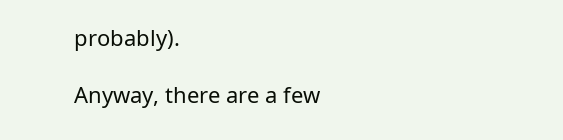probably).

Anyway, there are a few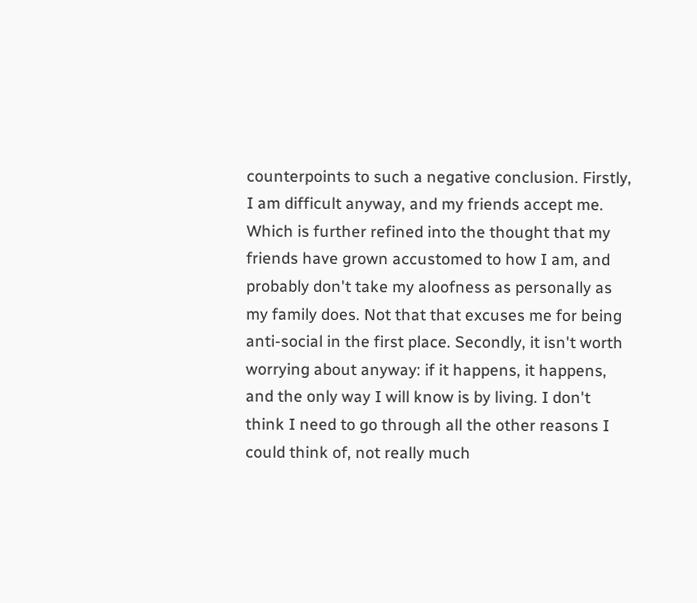counterpoints to such a negative conclusion. Firstly, I am difficult anyway, and my friends accept me. Which is further refined into the thought that my friends have grown accustomed to how I am, and probably don't take my aloofness as personally as my family does. Not that that excuses me for being anti-social in the first place. Secondly, it isn't worth worrying about anyway: if it happens, it happens, and the only way I will know is by living. I don't think I need to go through all the other reasons I could think of, not really much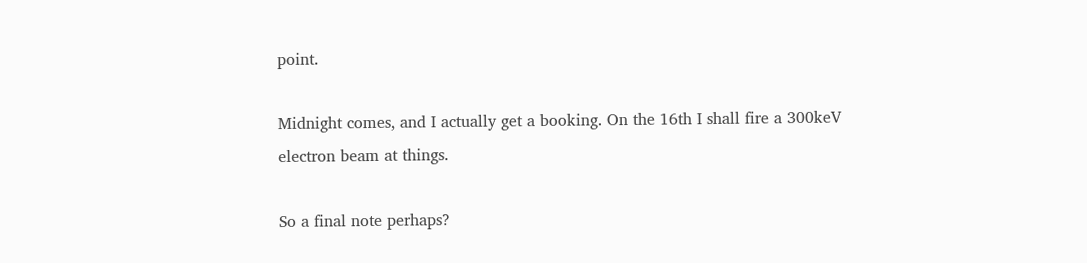point.

Midnight comes, and I actually get a booking. On the 16th I shall fire a 300keV electron beam at things.

So a final note perhaps?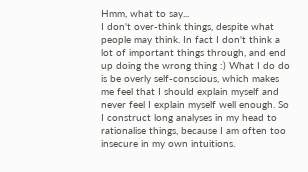Hmm, what to say...
I don't over-think things, despite what people may think. In fact I don't think a lot of important things through, and end up doing the wrong thing :) What I do do is be overly self-conscious, which makes me feel that I should explain myself and never feel I explain myself well enough. So I construct long analyses in my head to rationalise things, because I am often too insecure in my own intuitions.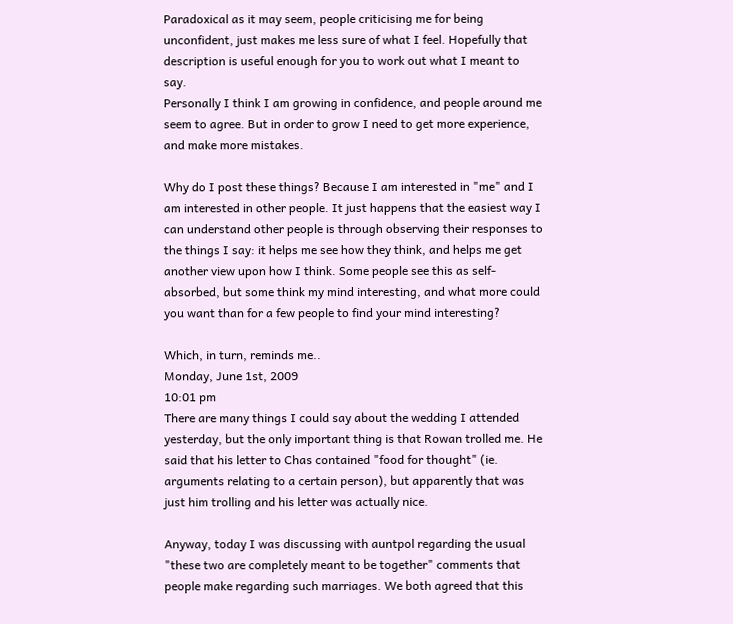Paradoxical as it may seem, people criticising me for being unconfident, just makes me less sure of what I feel. Hopefully that description is useful enough for you to work out what I meant to say.
Personally I think I am growing in confidence, and people around me seem to agree. But in order to grow I need to get more experience, and make more mistakes.

Why do I post these things? Because I am interested in "me" and I am interested in other people. It just happens that the easiest way I can understand other people is through observing their responses to the things I say: it helps me see how they think, and helps me get another view upon how I think. Some people see this as self-absorbed, but some think my mind interesting, and what more could you want than for a few people to find your mind interesting?

Which, in turn, reminds me..
Monday, June 1st, 2009
10:01 pm
There are many things I could say about the wedding I attended yesterday, but the only important thing is that Rowan trolled me. He said that his letter to Chas contained "food for thought" (ie. arguments relating to a certain person), but apparently that was just him trolling and his letter was actually nice.

Anyway, today I was discussing with auntpol regarding the usual "these two are completely meant to be together" comments that people make regarding such marriages. We both agreed that this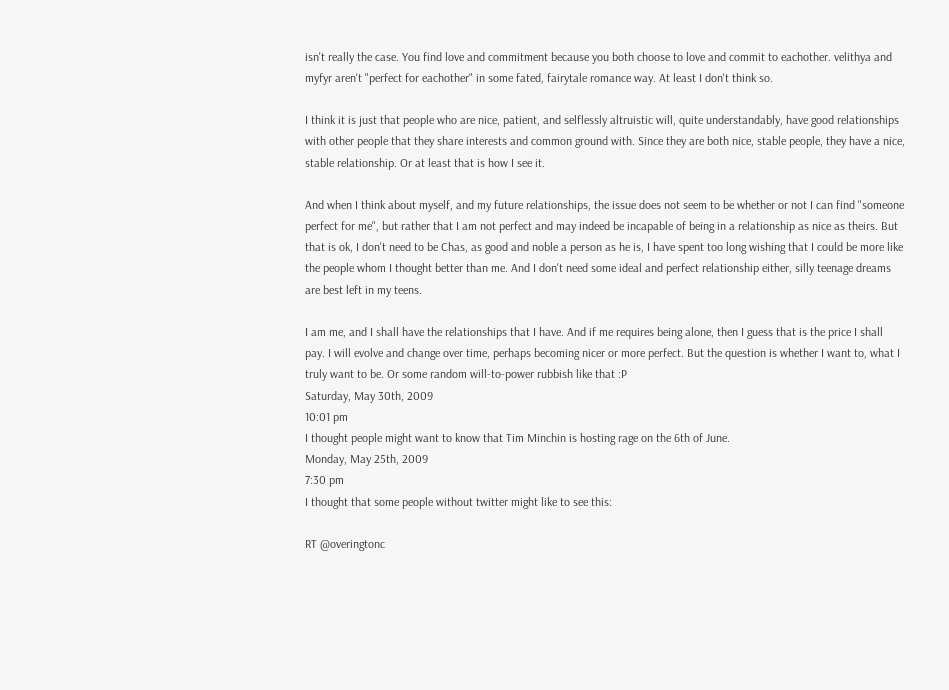isn't really the case. You find love and commitment because you both choose to love and commit to eachother. velithya and myfyr aren't "perfect for eachother" in some fated, fairytale romance way. At least I don't think so.

I think it is just that people who are nice, patient, and selflessly altruistic will, quite understandably, have good relationships with other people that they share interests and common ground with. Since they are both nice, stable people, they have a nice, stable relationship. Or at least that is how I see it.

And when I think about myself, and my future relationships, the issue does not seem to be whether or not I can find "someone perfect for me", but rather that I am not perfect and may indeed be incapable of being in a relationship as nice as theirs. But that is ok, I don't need to be Chas, as good and noble a person as he is, I have spent too long wishing that I could be more like the people whom I thought better than me. And I don't need some ideal and perfect relationship either, silly teenage dreams are best left in my teens.

I am me, and I shall have the relationships that I have. And if me requires being alone, then I guess that is the price I shall pay. I will evolve and change over time, perhaps becoming nicer or more perfect. But the question is whether I want to, what I truly want to be. Or some random will-to-power rubbish like that :P
Saturday, May 30th, 2009
10:01 pm
I thought people might want to know that Tim Minchin is hosting rage on the 6th of June.
Monday, May 25th, 2009
7:30 pm
I thought that some people without twitter might like to see this:

RT @overingtonc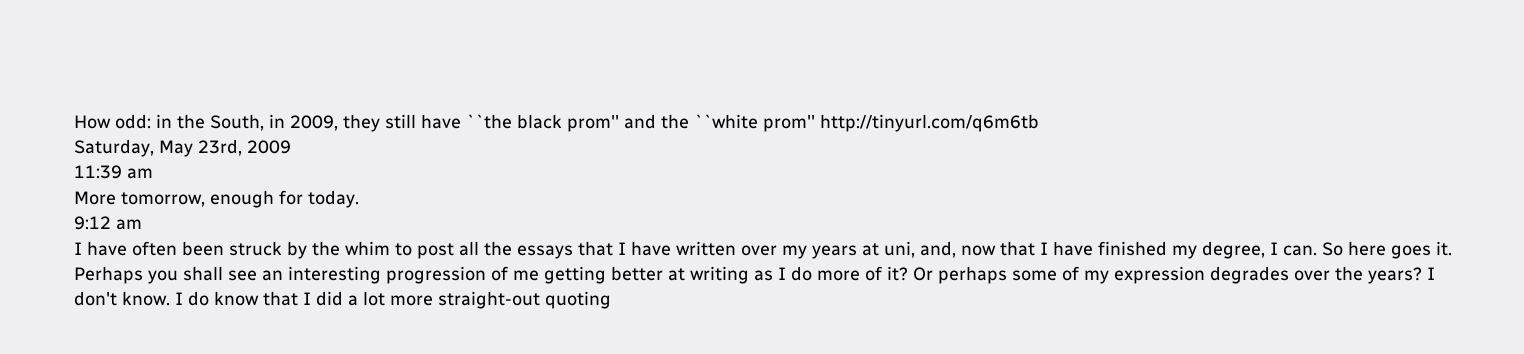How odd: in the South, in 2009, they still have ``the black prom'' and the ``white prom'' http://tinyurl.com/q6m6tb
Saturday, May 23rd, 2009
11:39 am
More tomorrow, enough for today.
9:12 am
I have often been struck by the whim to post all the essays that I have written over my years at uni, and, now that I have finished my degree, I can. So here goes it. Perhaps you shall see an interesting progression of me getting better at writing as I do more of it? Or perhaps some of my expression degrades over the years? I don't know. I do know that I did a lot more straight-out quoting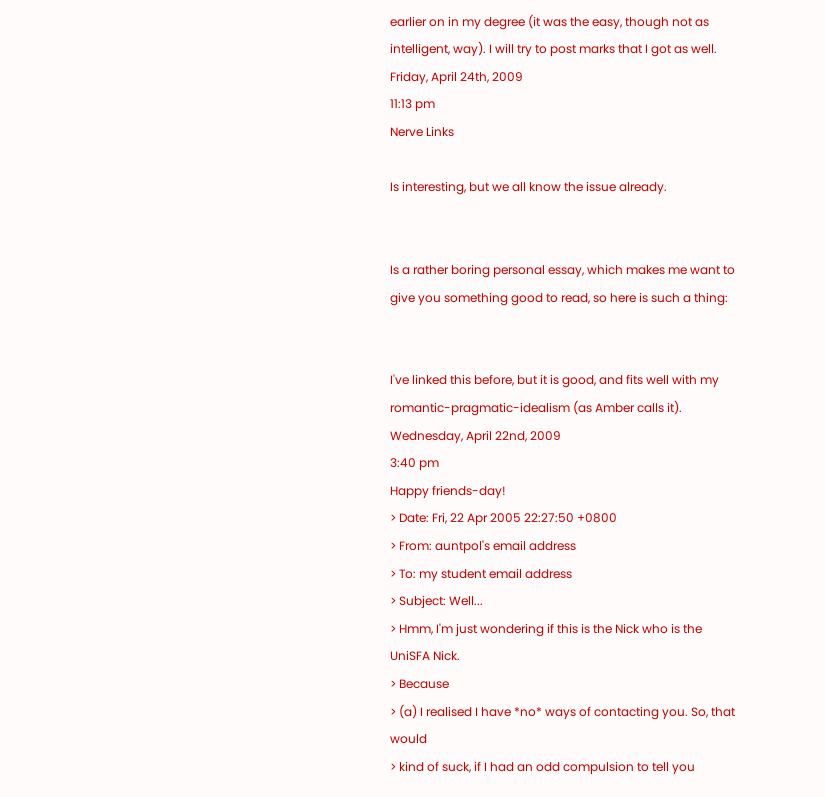earlier on in my degree (it was the easy, though not as intelligent, way). I will try to post marks that I got as well.
Friday, April 24th, 2009
11:13 pm
Nerve Links

Is interesting, but we all know the issue already.


Is a rather boring personal essay, which makes me want to give you something good to read, so here is such a thing:


I've linked this before, but it is good, and fits well with my romantic-pragmatic-idealism (as Amber calls it).
Wednesday, April 22nd, 2009
3:40 pm
Happy friends-day!
> Date: Fri, 22 Apr 2005 22:27:50 +0800
> From: auntpol's email address
> To: my student email address
> Subject: Well...
> Hmm, I'm just wondering if this is the Nick who is the UniSFA Nick.
> Because
> (a) I realised I have *no* ways of contacting you. So, that would
> kind of suck, if I had an odd compulsion to tell you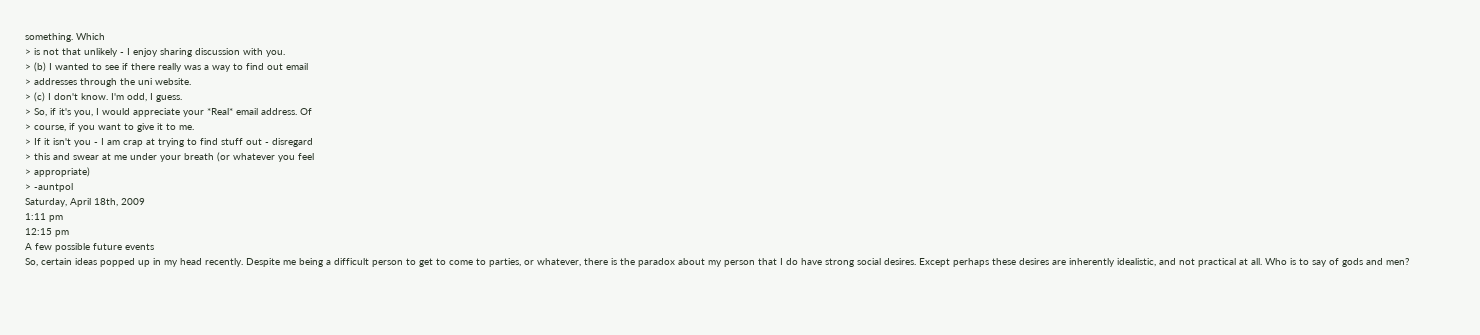something. Which
> is not that unlikely - I enjoy sharing discussion with you.
> (b) I wanted to see if there really was a way to find out email
> addresses through the uni website.
> (c) I don't know. I'm odd, I guess.
> So, if it's you, I would appreciate your *Real* email address. Of
> course, if you want to give it to me.
> If it isn't you - I am crap at trying to find stuff out - disregard
> this and swear at me under your breath (or whatever you feel
> appropriate)
> -auntpol
Saturday, April 18th, 2009
1:11 pm
12:15 pm
A few possible future events
So, certain ideas popped up in my head recently. Despite me being a difficult person to get to come to parties, or whatever, there is the paradox about my person that I do have strong social desires. Except perhaps these desires are inherently idealistic, and not practical at all. Who is to say of gods and men?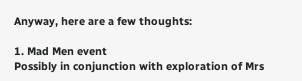Anyway, here are a few thoughts:

1. Mad Men event
Possibly in conjunction with exploration of Mrs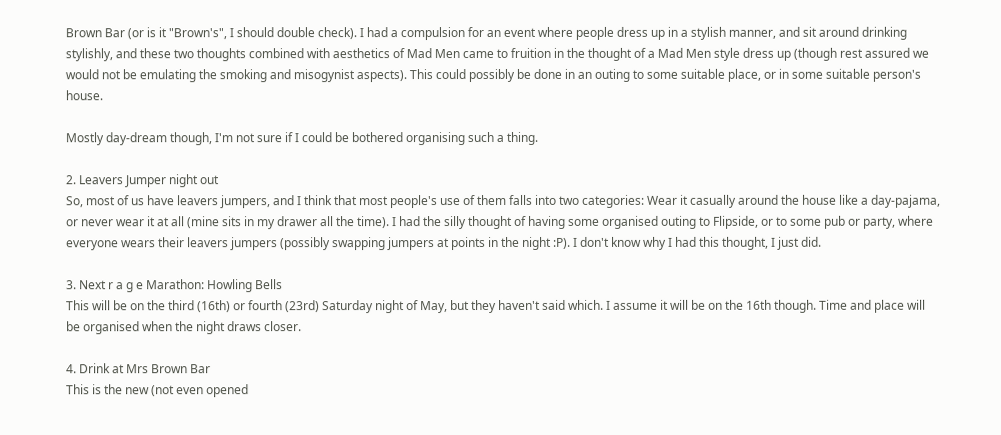Brown Bar (or is it "Brown's", I should double check). I had a compulsion for an event where people dress up in a stylish manner, and sit around drinking stylishly, and these two thoughts combined with aesthetics of Mad Men came to fruition in the thought of a Mad Men style dress up (though rest assured we would not be emulating the smoking and misogynist aspects). This could possibly be done in an outing to some suitable place, or in some suitable person's house.

Mostly day-dream though, I'm not sure if I could be bothered organising such a thing.

2. Leavers Jumper night out
So, most of us have leavers jumpers, and I think that most people's use of them falls into two categories: Wear it casually around the house like a day-pajama, or never wear it at all (mine sits in my drawer all the time). I had the silly thought of having some organised outing to Flipside, or to some pub or party, where everyone wears their leavers jumpers (possibly swapping jumpers at points in the night :P). I don't know why I had this thought, I just did.

3. Next r a g e Marathon: Howling Bells
This will be on the third (16th) or fourth (23rd) Saturday night of May, but they haven't said which. I assume it will be on the 16th though. Time and place will be organised when the night draws closer.

4. Drink at Mrs Brown Bar
This is the new (not even opened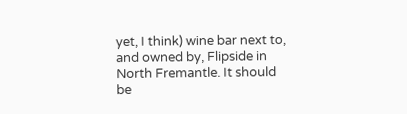yet, I think) wine bar next to, and owned by, Flipside in North Fremantle. It should be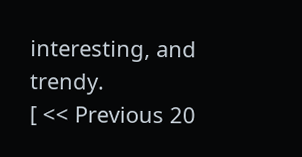interesting, and trendy.
[ << Previous 20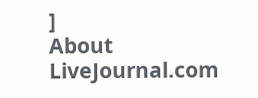]
About LiveJournal.com